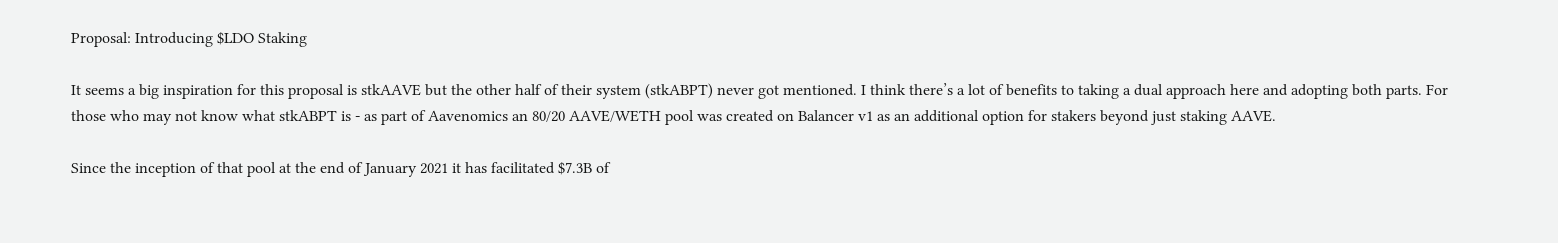Proposal: Introducing $LDO Staking

It seems a big inspiration for this proposal is stkAAVE but the other half of their system (stkABPT) never got mentioned. I think there’s a lot of benefits to taking a dual approach here and adopting both parts. For those who may not know what stkABPT is - as part of Aavenomics an 80/20 AAVE/WETH pool was created on Balancer v1 as an additional option for stakers beyond just staking AAVE.

Since the inception of that pool at the end of January 2021 it has facilitated $7.3B of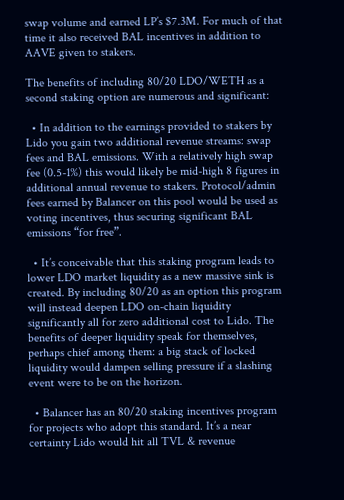swap volume and earned LP’s $7.3M. For much of that time it also received BAL incentives in addition to AAVE given to stakers.

The benefits of including 80/20 LDO/WETH as a second staking option are numerous and significant:

  • In addition to the earnings provided to stakers by Lido you gain two additional revenue streams: swap fees and BAL emissions. With a relatively high swap fee (0.5-1%) this would likely be mid-high 8 figures in additional annual revenue to stakers. Protocol/admin fees earned by Balancer on this pool would be used as voting incentives, thus securing significant BAL emissions “for free”.

  • It’s conceivable that this staking program leads to lower LDO market liquidity as a new massive sink is created. By including 80/20 as an option this program will instead deepen LDO on-chain liquidity significantly all for zero additional cost to Lido. The benefits of deeper liquidity speak for themselves, perhaps chief among them: a big stack of locked liquidity would dampen selling pressure if a slashing event were to be on the horizon.

  • Balancer has an 80/20 staking incentives program for projects who adopt this standard. It’s a near certainty Lido would hit all TVL & revenue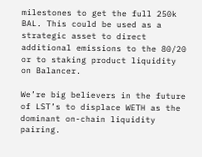milestones to get the full 250k BAL. This could be used as a strategic asset to direct additional emissions to the 80/20 or to staking product liquidity on Balancer.

We’re big believers in the future of LST’s to displace WETH as the dominant on-chain liquidity pairing.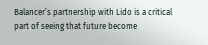Balancer’s partnership with Lido is a critical part of seeing that future become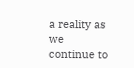a reality as we continue to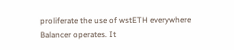proliferate the use of wstETH everywhere Balancer operates. It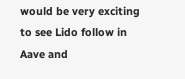would be very exciting to see Lido follow in Aave and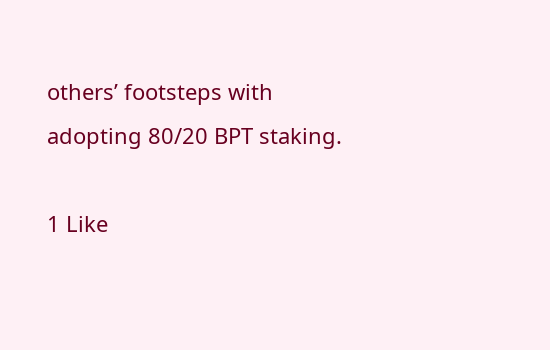others’ footsteps with adopting 80/20 BPT staking.

1 Like